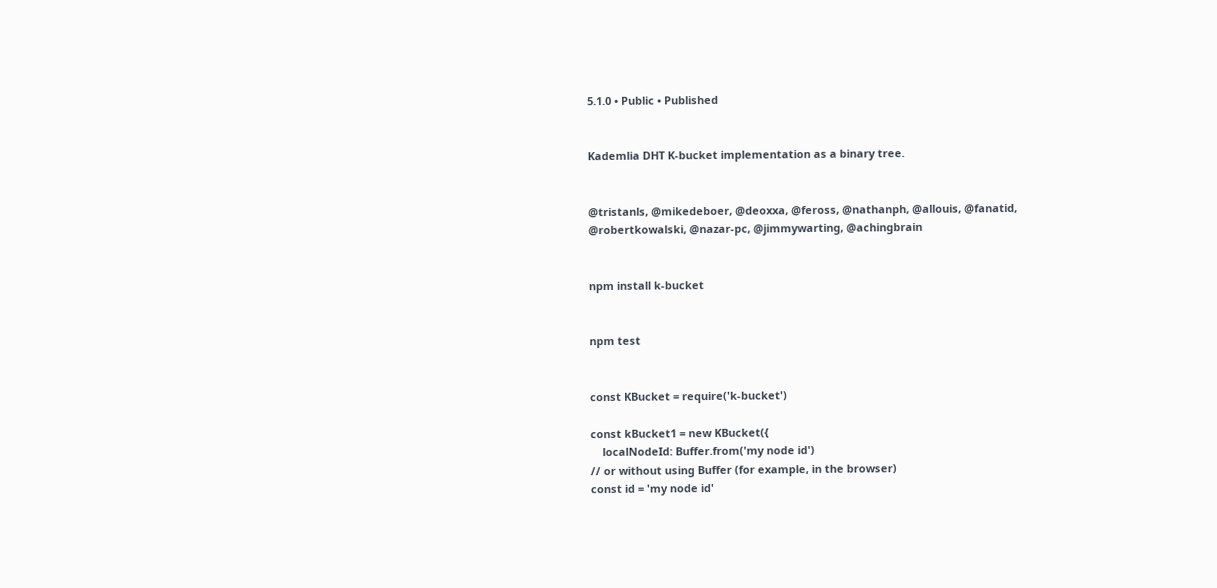5.1.0 • Public • Published


Kademlia DHT K-bucket implementation as a binary tree.


@tristanls, @mikedeboer, @deoxxa, @feross, @nathanph, @allouis, @fanatid, @robertkowalski, @nazar-pc, @jimmywarting, @achingbrain


npm install k-bucket


npm test


const KBucket = require('k-bucket')

const kBucket1 = new KBucket({
    localNodeId: Buffer.from('my node id')
// or without using Buffer (for example, in the browser)
const id = 'my node id'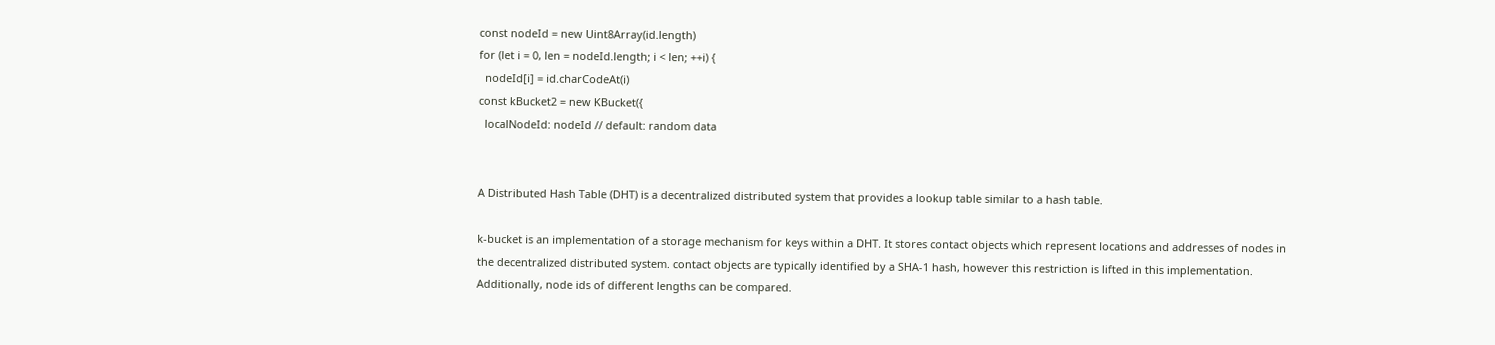const nodeId = new Uint8Array(id.length)
for (let i = 0, len = nodeId.length; i < len; ++i) {
  nodeId[i] = id.charCodeAt(i)
const kBucket2 = new KBucket({
  localNodeId: nodeId // default: random data


A Distributed Hash Table (DHT) is a decentralized distributed system that provides a lookup table similar to a hash table.

k-bucket is an implementation of a storage mechanism for keys within a DHT. It stores contact objects which represent locations and addresses of nodes in the decentralized distributed system. contact objects are typically identified by a SHA-1 hash, however this restriction is lifted in this implementation. Additionally, node ids of different lengths can be compared.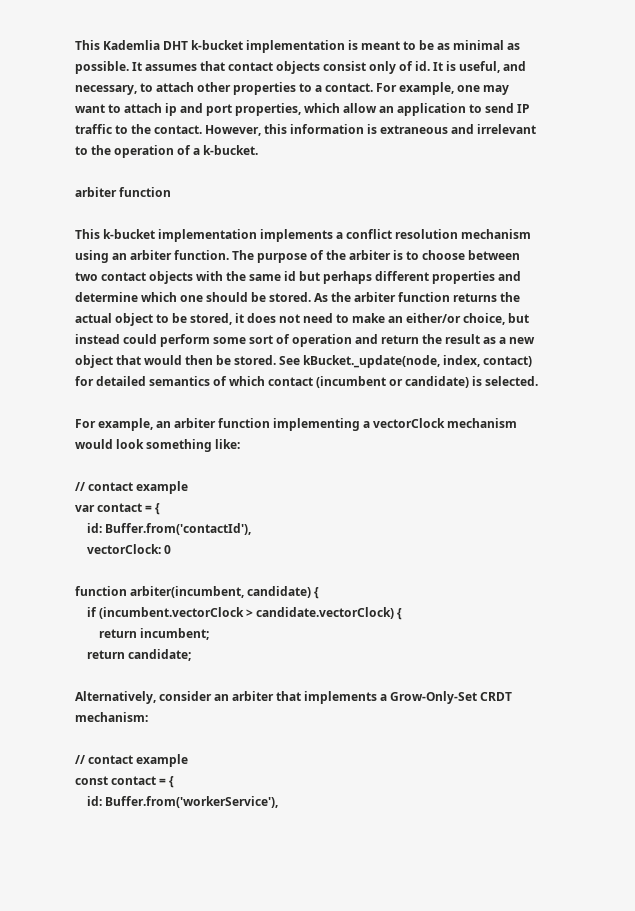This Kademlia DHT k-bucket implementation is meant to be as minimal as possible. It assumes that contact objects consist only of id. It is useful, and necessary, to attach other properties to a contact. For example, one may want to attach ip and port properties, which allow an application to send IP traffic to the contact. However, this information is extraneous and irrelevant to the operation of a k-bucket.

arbiter function

This k-bucket implementation implements a conflict resolution mechanism using an arbiter function. The purpose of the arbiter is to choose between two contact objects with the same id but perhaps different properties and determine which one should be stored. As the arbiter function returns the actual object to be stored, it does not need to make an either/or choice, but instead could perform some sort of operation and return the result as a new object that would then be stored. See kBucket._update(node, index, contact) for detailed semantics of which contact (incumbent or candidate) is selected.

For example, an arbiter function implementing a vectorClock mechanism would look something like:

// contact example
var contact = {
    id: Buffer.from('contactId'),
    vectorClock: 0

function arbiter(incumbent, candidate) {
    if (incumbent.vectorClock > candidate.vectorClock) {
        return incumbent;
    return candidate;

Alternatively, consider an arbiter that implements a Grow-Only-Set CRDT mechanism:

// contact example
const contact = {
    id: Buffer.from('workerService'),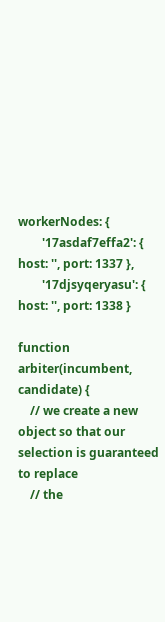workerNodes: {
        '17asdaf7effa2': { host: '', port: 1337 },
        '17djsyqeryasu': { host: '', port: 1338 }

function arbiter(incumbent, candidate) {
    // we create a new object so that our selection is guaranteed to replace
    // the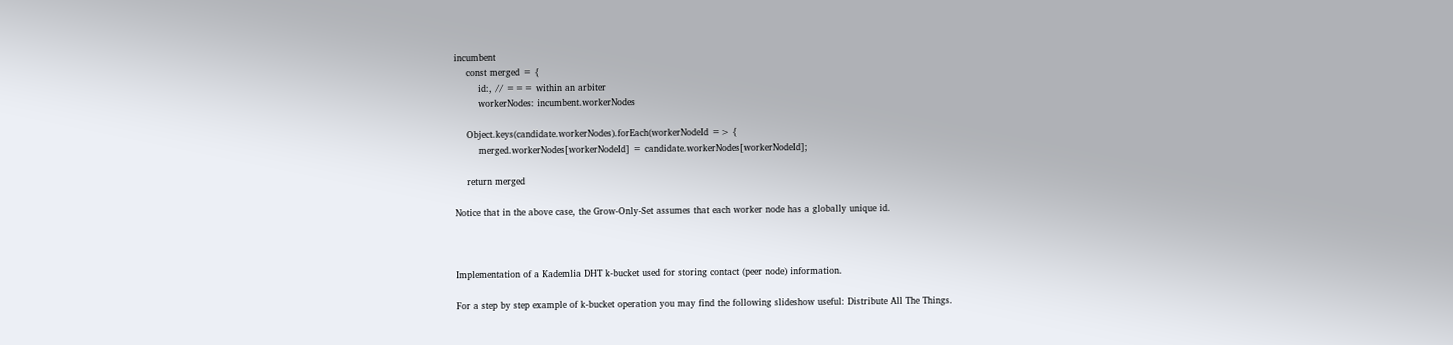incumbent
    const merged = {
        id:, // === within an arbiter
        workerNodes: incumbent.workerNodes

    Object.keys(candidate.workerNodes).forEach(workerNodeId => {
        merged.workerNodes[workerNodeId] = candidate.workerNodes[workerNodeId];

    return merged

Notice that in the above case, the Grow-Only-Set assumes that each worker node has a globally unique id.



Implementation of a Kademlia DHT k-bucket used for storing contact (peer node) information.

For a step by step example of k-bucket operation you may find the following slideshow useful: Distribute All The Things.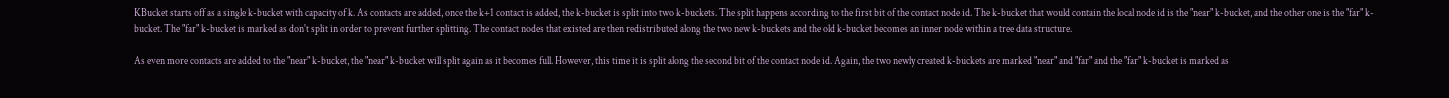KBucket starts off as a single k-bucket with capacity of k. As contacts are added, once the k+1 contact is added, the k-bucket is split into two k-buckets. The split happens according to the first bit of the contact node id. The k-bucket that would contain the local node id is the "near" k-bucket, and the other one is the "far" k-bucket. The "far" k-bucket is marked as don't split in order to prevent further splitting. The contact nodes that existed are then redistributed along the two new k-buckets and the old k-bucket becomes an inner node within a tree data structure.

As even more contacts are added to the "near" k-bucket, the "near" k-bucket will split again as it becomes full. However, this time it is split along the second bit of the contact node id. Again, the two newly created k-buckets are marked "near" and "far" and the "far" k-bucket is marked as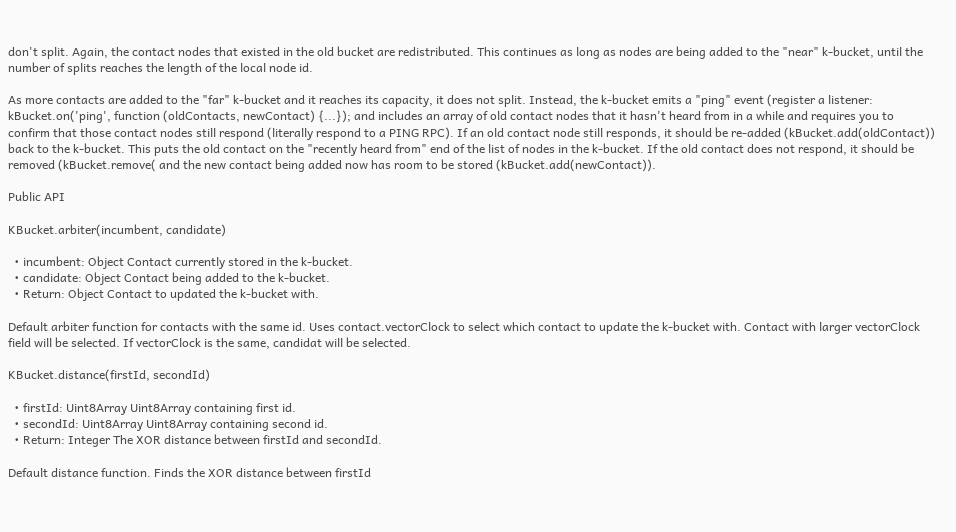don't split. Again, the contact nodes that existed in the old bucket are redistributed. This continues as long as nodes are being added to the "near" k-bucket, until the number of splits reaches the length of the local node id.

As more contacts are added to the "far" k-bucket and it reaches its capacity, it does not split. Instead, the k-bucket emits a "ping" event (register a listener: kBucket.on('ping', function (oldContacts, newContact) {...}); and includes an array of old contact nodes that it hasn't heard from in a while and requires you to confirm that those contact nodes still respond (literally respond to a PING RPC). If an old contact node still responds, it should be re-added (kBucket.add(oldContact)) back to the k-bucket. This puts the old contact on the "recently heard from" end of the list of nodes in the k-bucket. If the old contact does not respond, it should be removed (kBucket.remove( and the new contact being added now has room to be stored (kBucket.add(newContact)).

Public API

KBucket.arbiter(incumbent, candidate)

  • incumbent: Object Contact currently stored in the k-bucket.
  • candidate: Object Contact being added to the k-bucket.
  • Return: Object Contact to updated the k-bucket with.

Default arbiter function for contacts with the same id. Uses contact.vectorClock to select which contact to update the k-bucket with. Contact with larger vectorClock field will be selected. If vectorClock is the same, candidat will be selected.

KBucket.distance(firstId, secondId)

  • firstId: Uint8Array Uint8Array containing first id.
  • secondId: Uint8Array Uint8Array containing second id.
  • Return: Integer The XOR distance between firstId and secondId.

Default distance function. Finds the XOR distance between firstId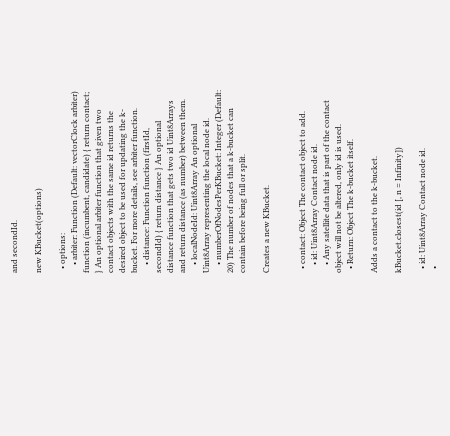and secondId.

new KBucket(options)

  • options:
    • arbiter: Function (Default: vectorClock arbiter) function (incumbent, candidate) { return contact; } An optional arbiter function that given two contact objects with the same id returns the desired object to be used for updating the k-bucket. For more details, see arbiter function.
    • distance: Function function (firstId, secondId) { return distance } An optional distance function that gets two id Uint8Arrays and return distance (as number) between them.
    • localNodeId: Uint8Array An optional Uint8Array representing the local node id.
    • numberOfNodesPerKBucket: Integer (Default: 20) The number of nodes that a k-bucket can contain before being full or split.

Creates a new KBucket.


  • contact: Object The contact object to add.
    • id: Uint8Array Contact node id.
    • Any satellite data that is part of the contact object will not be altered, only id is used.
  • Return: Object The k-bucket itself.

Adds a contact to the k-bucket.

kBucket.closest(id [, n = Infinity])

  • id: Uint8Array Contact node id.
  •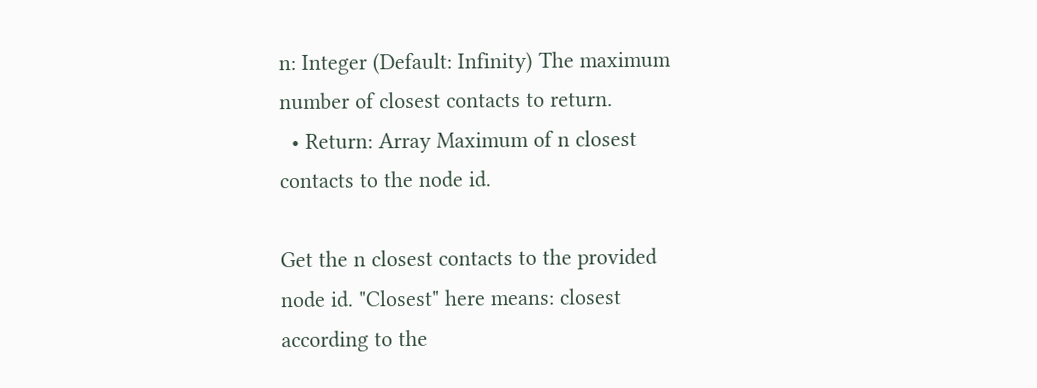n: Integer (Default: Infinity) The maximum number of closest contacts to return.
  • Return: Array Maximum of n closest contacts to the node id.

Get the n closest contacts to the provided node id. "Closest" here means: closest according to the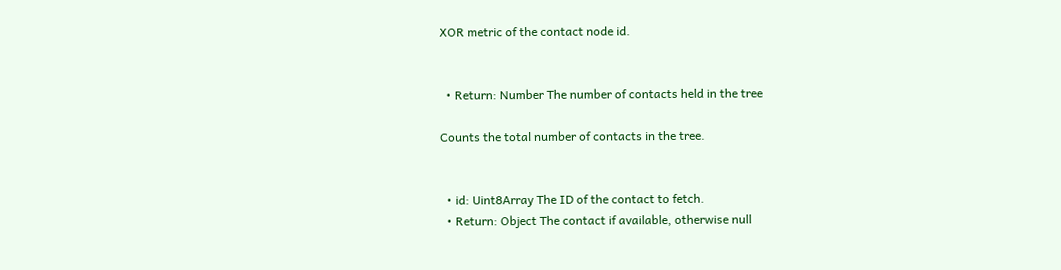XOR metric of the contact node id.


  • Return: Number The number of contacts held in the tree

Counts the total number of contacts in the tree.


  • id: Uint8Array The ID of the contact to fetch.
  • Return: Object The contact if available, otherwise null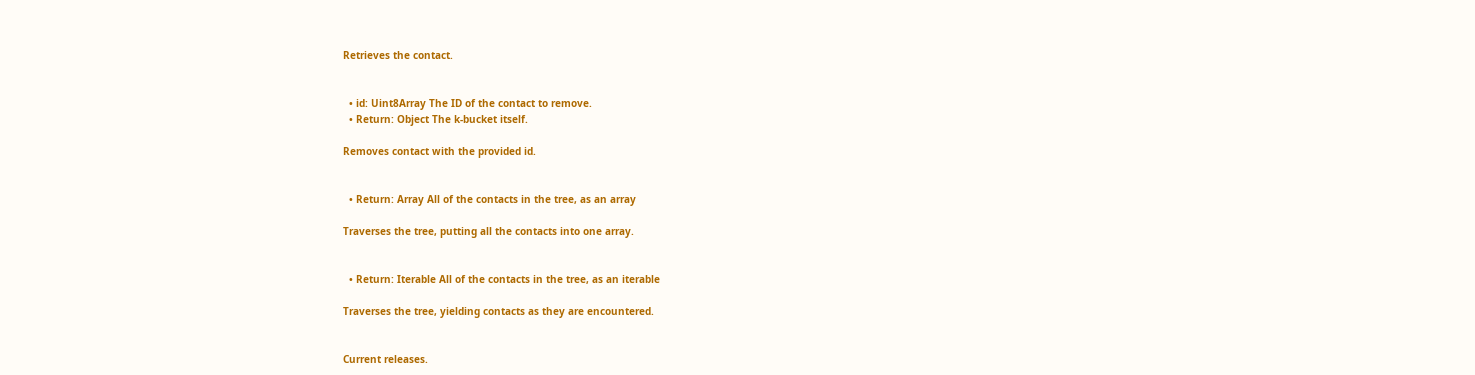Retrieves the contact.


  • id: Uint8Array The ID of the contact to remove.
  • Return: Object The k-bucket itself.

Removes contact with the provided id.


  • Return: Array All of the contacts in the tree, as an array

Traverses the tree, putting all the contacts into one array.


  • Return: Iterable All of the contacts in the tree, as an iterable

Traverses the tree, yielding contacts as they are encountered.


Current releases.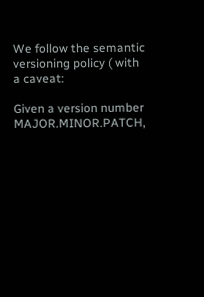We follow the semantic versioning policy ( with a caveat:

Given a version number MAJOR.MINOR.PATCH,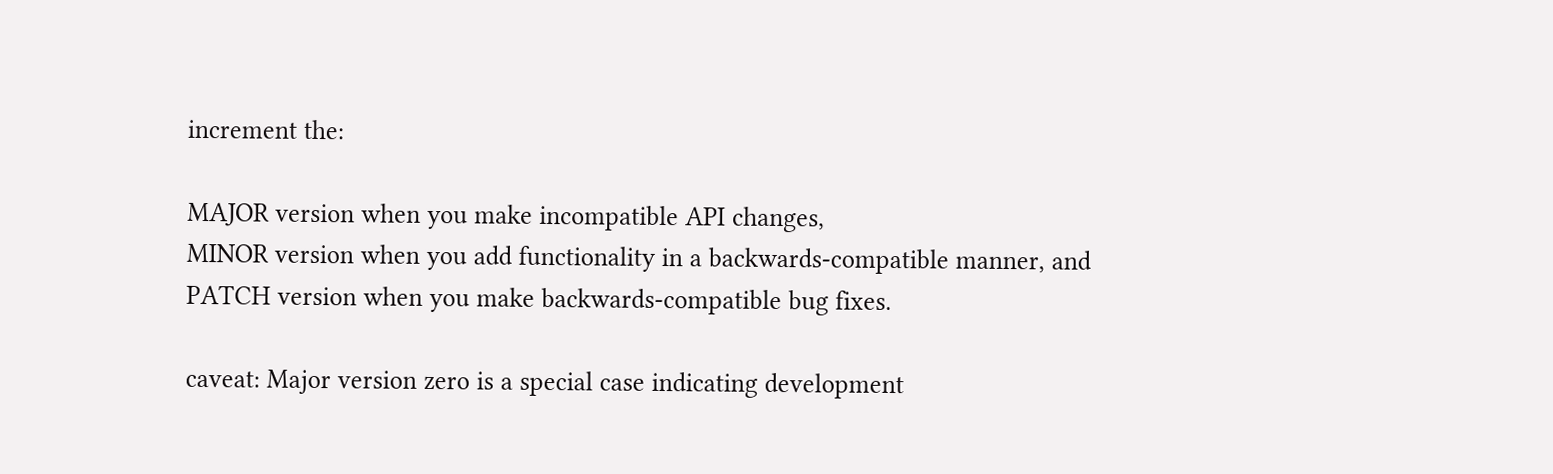increment the:

MAJOR version when you make incompatible API changes,
MINOR version when you add functionality in a backwards-compatible manner, and
PATCH version when you make backwards-compatible bug fixes.

caveat: Major version zero is a special case indicating development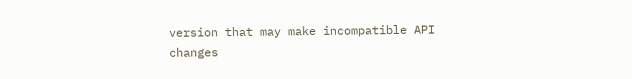version that may make incompatible API changes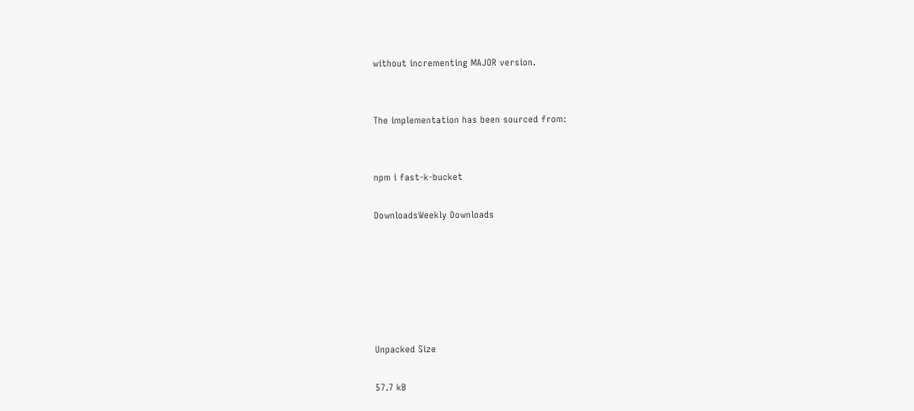without incrementing MAJOR version.


The implementation has been sourced from:


npm i fast-k-bucket

DownloadsWeekly Downloads






Unpacked Size

57.7 kB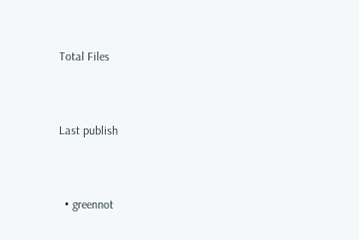Total Files


Last publish


  • greennot